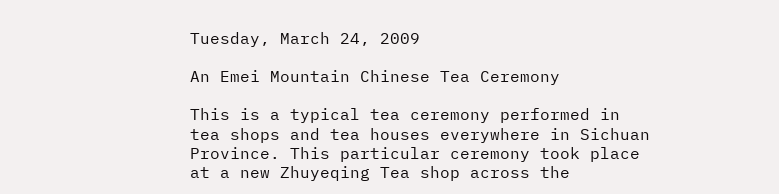Tuesday, March 24, 2009

An Emei Mountain Chinese Tea Ceremony

This is a typical tea ceremony performed in tea shops and tea houses everywhere in Sichuan Province. This particular ceremony took place at a new Zhuyeqing Tea shop across the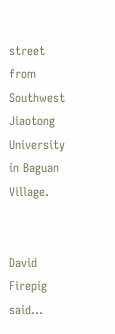street from Southwest Jiaotong University in Baguan Village.


David Firepig said...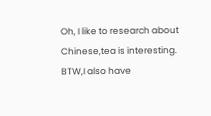Oh, I like to research about Chinese,tea is interesting.
BTW,I also have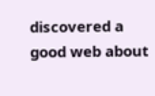discovered a good web about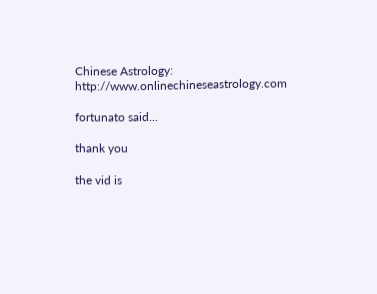Chinese Astrology: http://www.onlinechineseastrology.com

fortunato said...

thank you

the vid is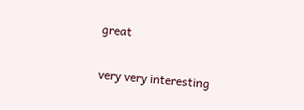great

very very interesting